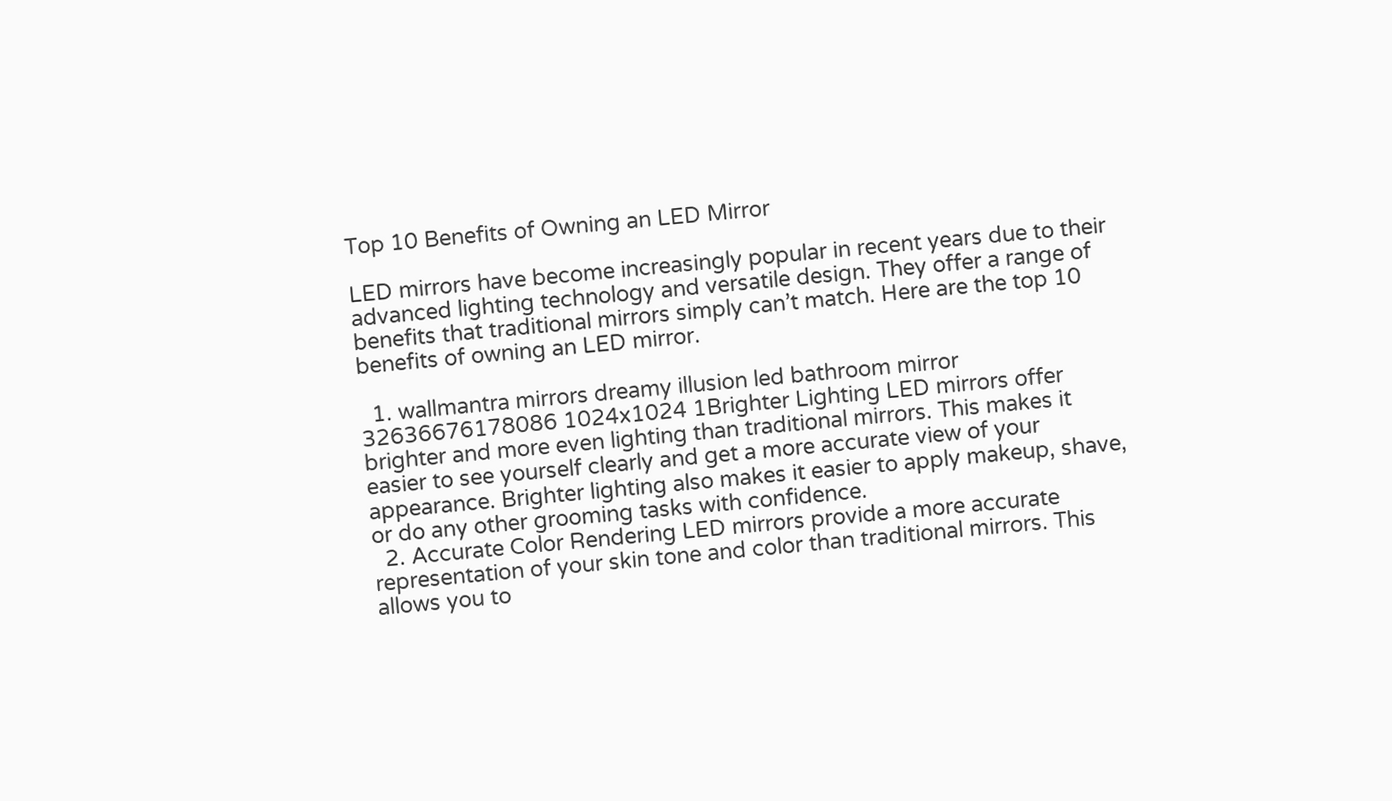Top 10 Benefits of Owning an LED Mirror

LED mirrors have become increasingly popular in recent years due to their advanced lighting technology and versatile design. They offer a range of benefits that traditional mirrors simply can’t match. Here are the top 10 benefits of owning an LED mirror.

  1. wallmantra mirrors dreamy illusion led bathroom mirror 32636676178086 1024x1024 1Brighter Lighting LED mirrors offer brighter and more even lighting than traditional mirrors. This makes it easier to see yourself clearly and get a more accurate view of your appearance. Brighter lighting also makes it easier to apply makeup, shave, or do any other grooming tasks with confidence.
  2. Accurate Color Rendering LED mirrors provide a more accurate representation of your skin tone and color than traditional mirrors. This allows you to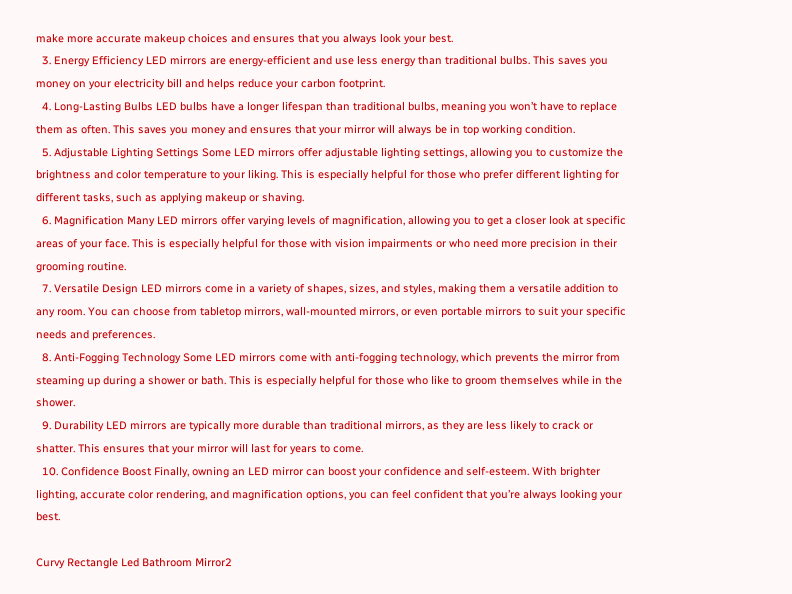make more accurate makeup choices and ensures that you always look your best.
  3. Energy Efficiency LED mirrors are energy-efficient and use less energy than traditional bulbs. This saves you money on your electricity bill and helps reduce your carbon footprint.
  4. Long-Lasting Bulbs LED bulbs have a longer lifespan than traditional bulbs, meaning you won’t have to replace them as often. This saves you money and ensures that your mirror will always be in top working condition.
  5. Adjustable Lighting Settings Some LED mirrors offer adjustable lighting settings, allowing you to customize the brightness and color temperature to your liking. This is especially helpful for those who prefer different lighting for different tasks, such as applying makeup or shaving.
  6. Magnification Many LED mirrors offer varying levels of magnification, allowing you to get a closer look at specific areas of your face. This is especially helpful for those with vision impairments or who need more precision in their grooming routine.
  7. Versatile Design LED mirrors come in a variety of shapes, sizes, and styles, making them a versatile addition to any room. You can choose from tabletop mirrors, wall-mounted mirrors, or even portable mirrors to suit your specific needs and preferences.
  8. Anti-Fogging Technology Some LED mirrors come with anti-fogging technology, which prevents the mirror from steaming up during a shower or bath. This is especially helpful for those who like to groom themselves while in the shower.
  9. Durability LED mirrors are typically more durable than traditional mirrors, as they are less likely to crack or shatter. This ensures that your mirror will last for years to come.
  10. Confidence Boost Finally, owning an LED mirror can boost your confidence and self-esteem. With brighter lighting, accurate color rendering, and magnification options, you can feel confident that you’re always looking your best.

Curvy Rectangle Led Bathroom Mirror2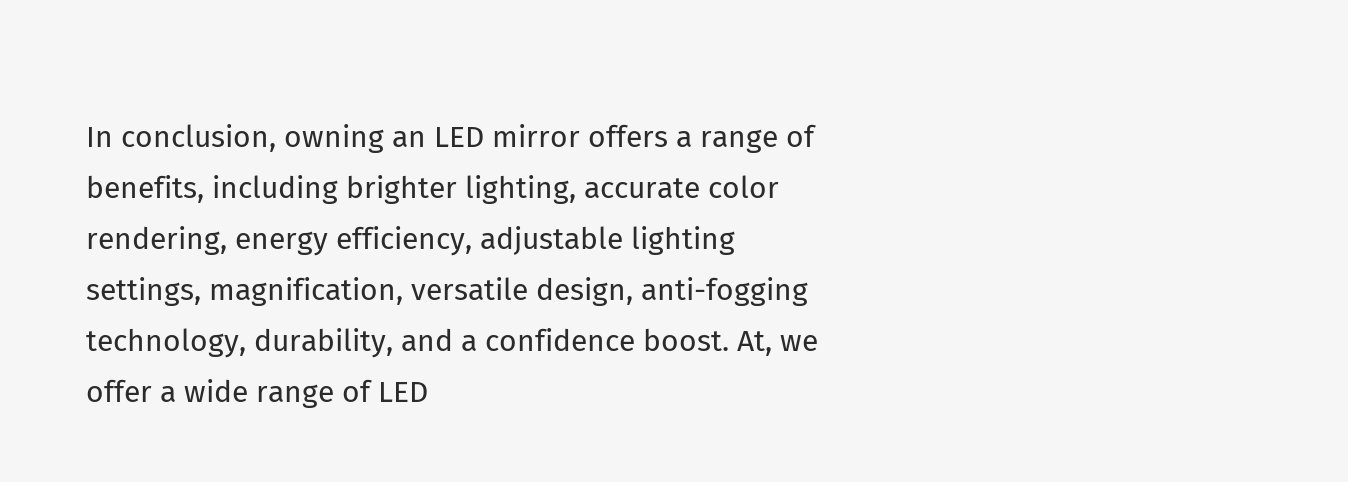In conclusion, owning an LED mirror offers a range of benefits, including brighter lighting, accurate color rendering, energy efficiency, adjustable lighting settings, magnification, versatile design, anti-fogging technology, durability, and a confidence boost. At, we offer a wide range of LED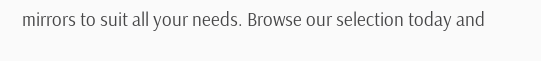mirrors to suit all your needs. Browse our selection today and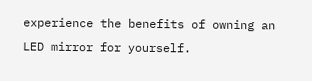experience the benefits of owning an LED mirror for yourself.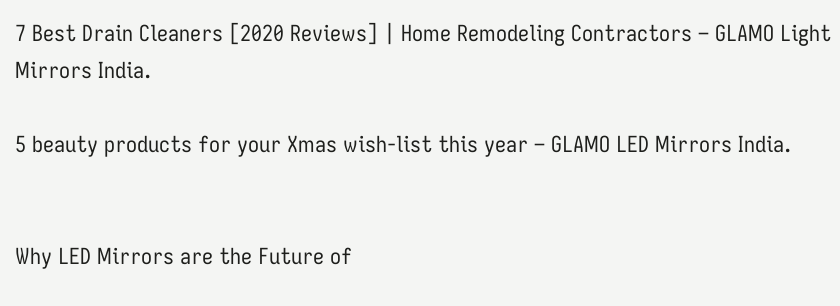7 Best Drain Cleaners [2020 Reviews] | Home Remodeling Contractors – GLAMO Light Mirrors India.

5 beauty products for your Xmas wish-list this year – GLAMO LED Mirrors India.


Why LED Mirrors are the Future of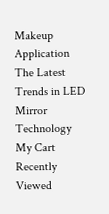Makeup Application
The Latest Trends in LED Mirror Technology
My Cart
Recently Viewed